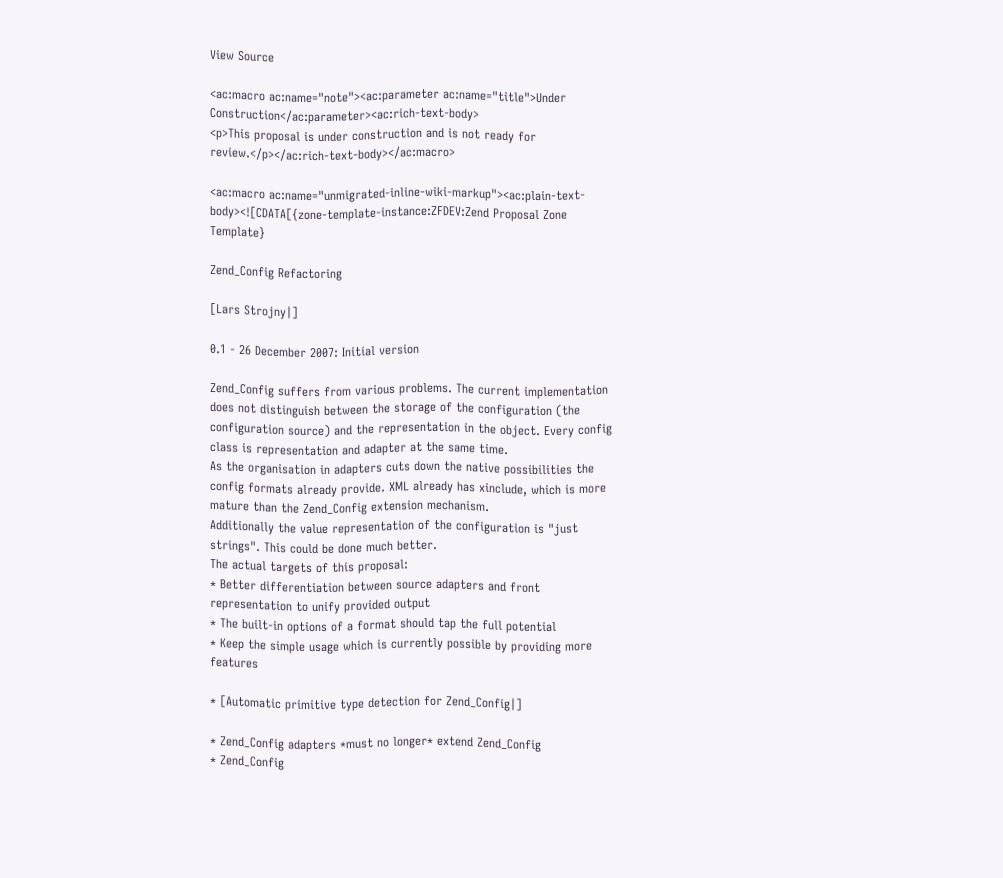View Source

<ac:macro ac:name="note"><ac:parameter ac:name="title">Under Construction</ac:parameter><ac:rich-text-body>
<p>This proposal is under construction and is not ready for review.</p></ac:rich-text-body></ac:macro>

<ac:macro ac:name="unmigrated-inline-wiki-markup"><ac:plain-text-body><![CDATA[{zone-template-instance:ZFDEV:Zend Proposal Zone Template}

Zend_Config Refactoring

[Lars Strojny|]

0.1 - 26 December 2007: Initial version

Zend_Config suffers from various problems. The current implementation does not distinguish between the storage of the configuration (the configuration source) and the representation in the object. Every config class is representation and adapter at the same time.
As the organisation in adapters cuts down the native possibilities the config formats already provide. XML already has xinclude, which is more mature than the Zend_Config extension mechanism.
Additionally the value representation of the configuration is "just strings". This could be done much better.
The actual targets of this proposal:
* Better differentiation between source adapters and front representation to unify provided output
* The built-in options of a format should tap the full potential
* Keep the simple usage which is currently possible by providing more features

* [Automatic primitive type detection for Zend_Config|]

* Zend_Config adapters *must no longer* extend Zend_Config
* Zend_Config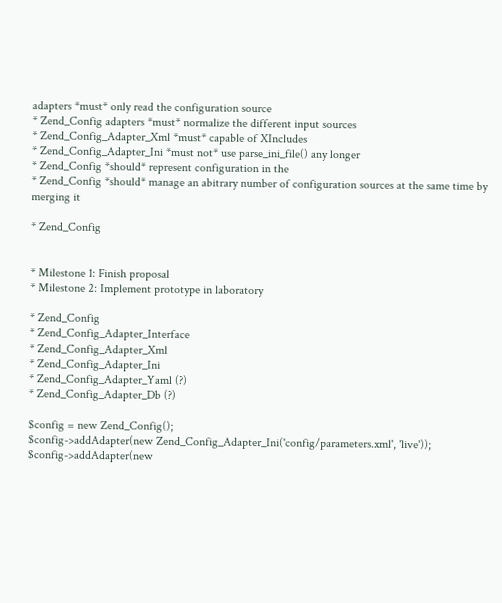adapters *must* only read the configuration source
* Zend_Config adapters *must* normalize the different input sources
* Zend_Config_Adapter_Xml *must* capable of XIncludes
* Zend_Config_Adapter_Ini *must not* use parse_ini_file() any longer
* Zend_Config *should* represent configuration in the
* Zend_Config *should* manage an abitrary number of configuration sources at the same time by merging it

* Zend_Config


* Milestone 1: Finish proposal
* Milestone 2: Implement prototype in laboratory

* Zend_Config
* Zend_Config_Adapter_Interface
* Zend_Config_Adapter_Xml
* Zend_Config_Adapter_Ini
* Zend_Config_Adapter_Yaml (?)
* Zend_Config_Adapter_Db (?)

$config = new Zend_Config();
$config->addAdapter(new Zend_Config_Adapter_Ini('config/parameters.xml', 'live'));
$config->addAdapter(new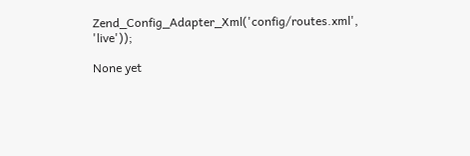Zend_Config_Adapter_Xml('config/routes.xml', 'live'));

None yet